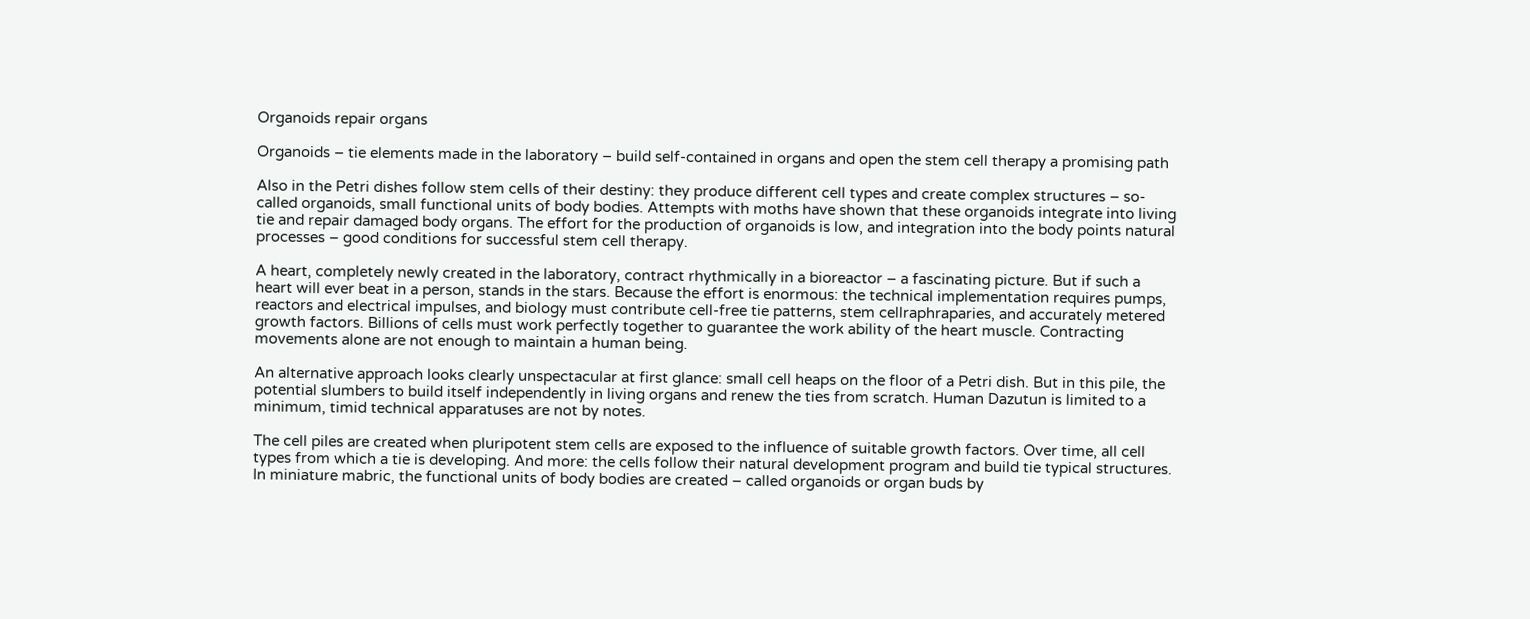Organoids repair organs

Organoids – tie elements made in the laboratory – build self-contained in organs and open the stem cell therapy a promising path

Also in the Petri dishes follow stem cells of their destiny: they produce different cell types and create complex structures – so-called organoids, small functional units of body bodies. Attempts with moths have shown that these organoids integrate into living tie and repair damaged body organs. The effort for the production of organoids is low, and integration into the body points natural processes – good conditions for successful stem cell therapy.

A heart, completely newly created in the laboratory, contract rhythmically in a bioreactor – a fascinating picture. But if such a heart will ever beat in a person, stands in the stars. Because the effort is enormous: the technical implementation requires pumps, reactors and electrical impulses, and biology must contribute cell-free tie patterns, stem cellraphraparies, and accurately metered growth factors. Billions of cells must work perfectly together to guarantee the work ability of the heart muscle. Contracting movements alone are not enough to maintain a human being.

An alternative approach looks clearly unspectacular at first glance: small cell heaps on the floor of a Petri dish. But in this pile, the potential slumbers to build itself independently in living organs and renew the ties from scratch. Human Dazutun is limited to a minimum, timid technical apparatuses are not by notes.

The cell piles are created when pluripotent stem cells are exposed to the influence of suitable growth factors. Over time, all cell types from which a tie is developing. And more: the cells follow their natural development program and build tie typical structures. In miniature mabric, the functional units of body bodies are created – called organoids or organ buds by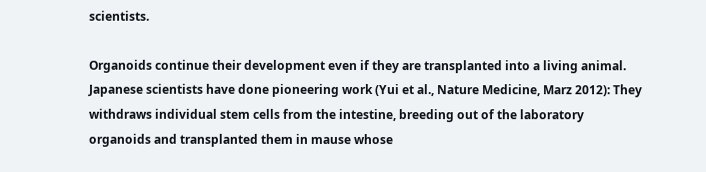scientists.

Organoids continue their development even if they are transplanted into a living animal. Japanese scientists have done pioneering work (Yui et al., Nature Medicine, Marz 2012): They withdraws individual stem cells from the intestine, breeding out of the laboratory organoids and transplanted them in mause whose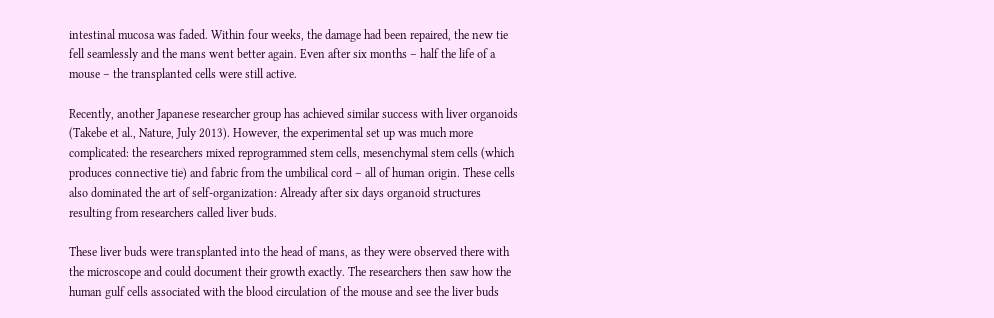intestinal mucosa was faded. Within four weeks, the damage had been repaired, the new tie fell seamlessly and the mans went better again. Even after six months – half the life of a mouse – the transplanted cells were still active.

Recently, another Japanese researcher group has achieved similar success with liver organoids (Takebe et al., Nature, July 2013). However, the experimental set up was much more complicated: the researchers mixed reprogrammed stem cells, mesenchymal stem cells (which produces connective tie) and fabric from the umbilical cord – all of human origin. These cells also dominated the art of self-organization: Already after six days organoid structures resulting from researchers called liver buds.

These liver buds were transplanted into the head of mans, as they were observed there with the microscope and could document their growth exactly. The researchers then saw how the human gulf cells associated with the blood circulation of the mouse and see the liver buds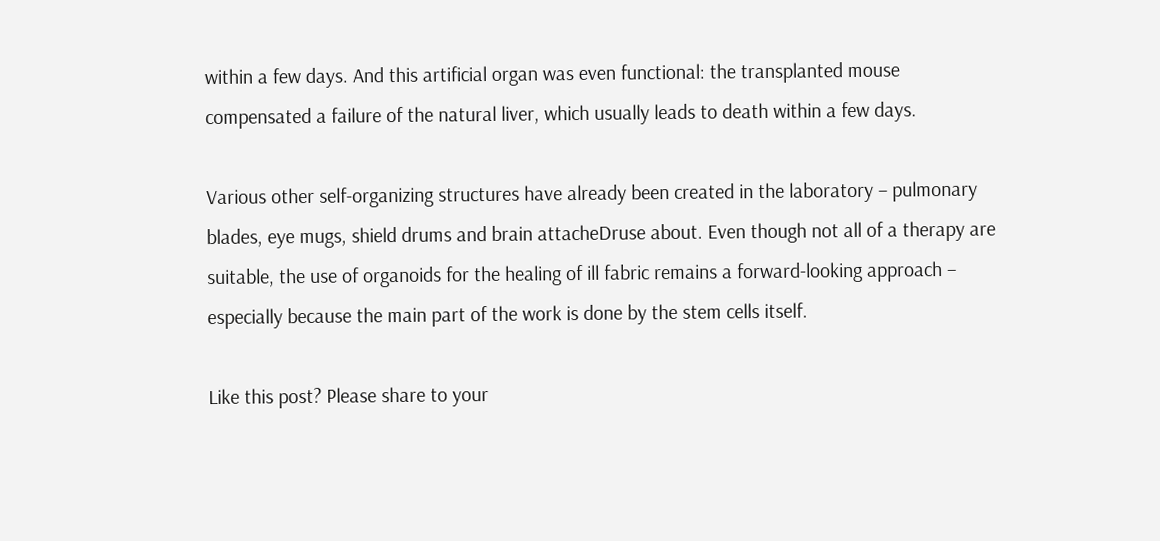within a few days. And this artificial organ was even functional: the transplanted mouse compensated a failure of the natural liver, which usually leads to death within a few days.

Various other self-organizing structures have already been created in the laboratory – pulmonary blades, eye mugs, shield drums and brain attacheDruse about. Even though not all of a therapy are suitable, the use of organoids for the healing of ill fabric remains a forward-looking approach – especially because the main part of the work is done by the stem cells itself.

Like this post? Please share to your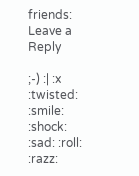friends:
Leave a Reply

;-) :| :x :twisted: :smile: :shock: :sad: :roll: :razz: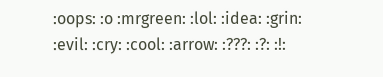:oops: :o :mrgreen: :lol: :idea: :grin: :evil: :cry: :cool: :arrow: :???: :?: :!: